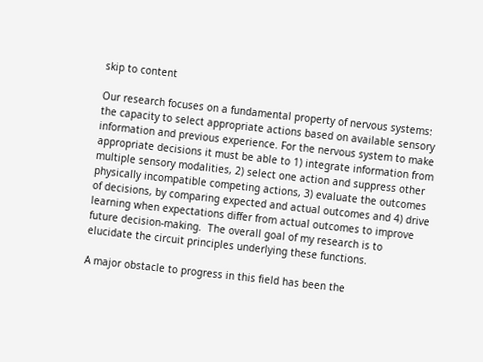skip to content

Our research focuses on a fundamental property of nervous systems:  the capacity to select appropriate actions based on available sensory information and previous experience. For the nervous system to make appropriate decisions it must be able to 1) integrate information from multiple sensory modalities, 2) select one action and suppress other physically incompatible competing actions, 3) evaluate the outcomes of decisions, by comparing expected and actual outcomes and 4) drive learning when expectations differ from actual outcomes to improve future decision-making.  The overall goal of my research is to elucidate the circuit principles underlying these functions.

A major obstacle to progress in this field has been the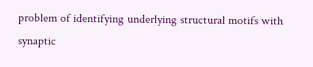problem of identifying underlying structural motifs with synaptic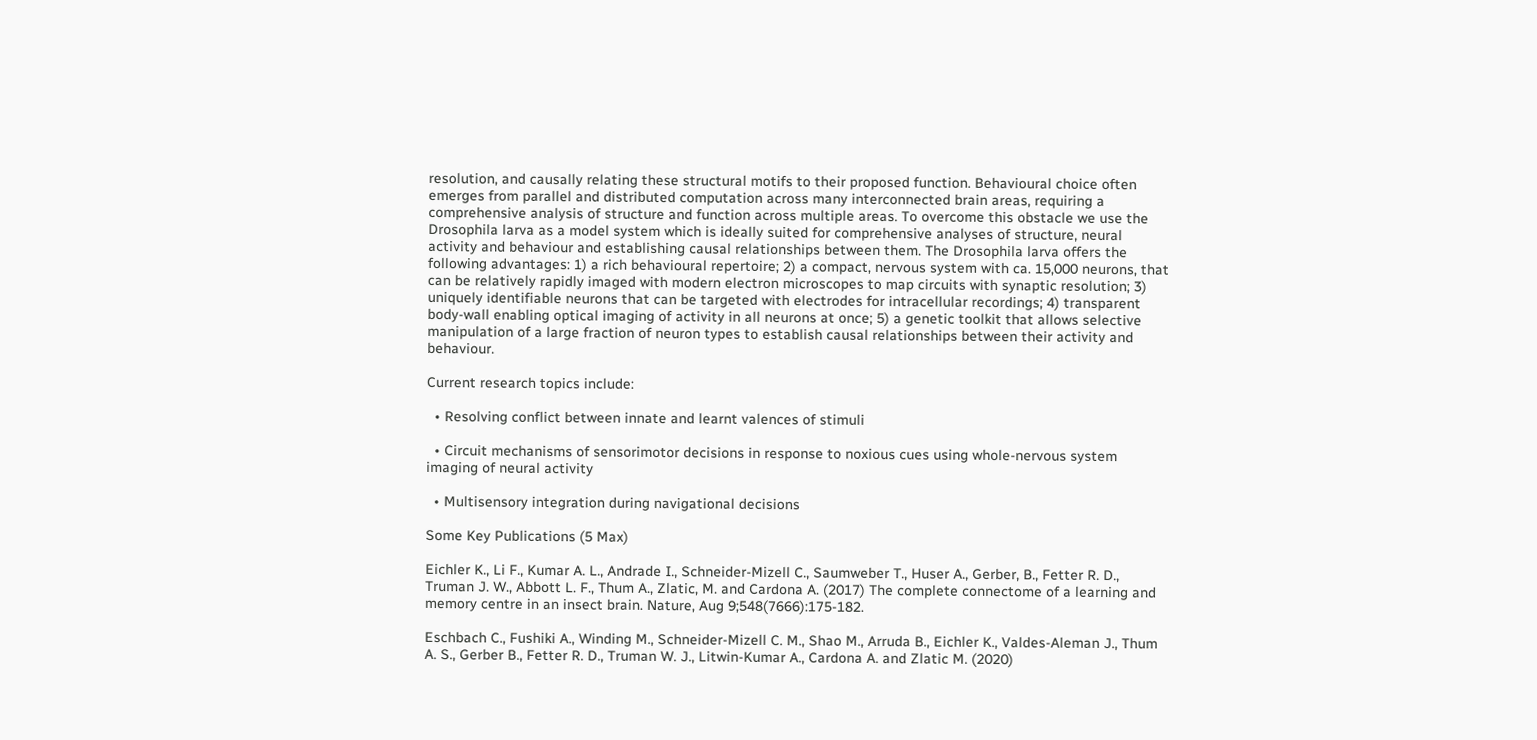resolution, and causally relating these structural motifs to their proposed function. Behavioural choice often emerges from parallel and distributed computation across many interconnected brain areas, requiring a comprehensive analysis of structure and function across multiple areas. To overcome this obstacle we use the Drosophila larva as a model system which is ideally suited for comprehensive analyses of structure, neural activity and behaviour and establishing causal relationships between them. The Drosophila larva offers the following advantages: 1) a rich behavioural repertoire; 2) a compact, nervous system with ca. 15,000 neurons, that can be relatively rapidly imaged with modern electron microscopes to map circuits with synaptic resolution; 3) uniquely identifiable neurons that can be targeted with electrodes for intracellular recordings; 4) transparent body-wall enabling optical imaging of activity in all neurons at once; 5) a genetic toolkit that allows selective manipulation of a large fraction of neuron types to establish causal relationships between their activity and behaviour.

Current research topics include:

  • Resolving conflict between innate and learnt valences of stimuli

  • Circuit mechanisms of sensorimotor decisions in response to noxious cues using whole-nervous system imaging of neural activity

  • Multisensory integration during navigational decisions

Some Key Publications (5 Max)

Eichler K., Li F., Kumar A. L., Andrade I., Schneider-Mizell C., Saumweber T., Huser A., Gerber, B., Fetter R. D., Truman J. W., Abbott L. F., Thum A., Zlatic, M. and Cardona A. (2017) The complete connectome of a learning and memory centre in an insect brain. Nature, Aug 9;548(7666):175-182.

Eschbach C., Fushiki A., Winding M., Schneider-Mizell C. M., Shao M., Arruda B., Eichler K., Valdes-Aleman J., Thum A. S., Gerber B., Fetter R. D., Truman W. J., Litwin-Kumar A., Cardona A. and Zlatic M. (2020)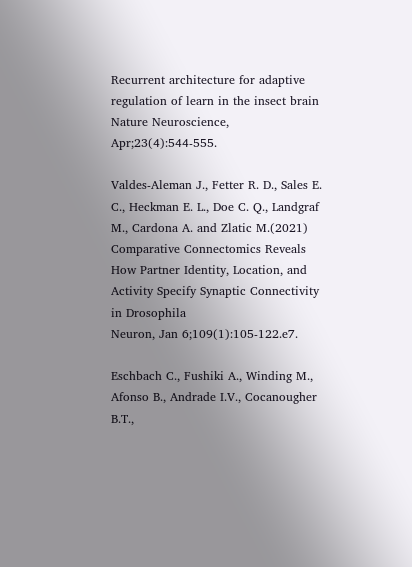Recurrent architecture for adaptive regulation of learn in the insect brain Nature Neuroscience, Apr;23(4):544-555.

Valdes-Aleman J., Fetter R. D., Sales E. C., Heckman E. L., Doe C. Q., Landgraf M., Cardona A. and Zlatic M.(2021)
Comparative Connectomics Reveals How Partner Identity, Location, and Activity Specify Synaptic Connectivity in Drosophila
Neuron, Jan 6;109(1):105-122.e7.

Eschbach C., Fushiki A., Winding M., Afonso B., Andrade I.V., Cocanougher B.T.,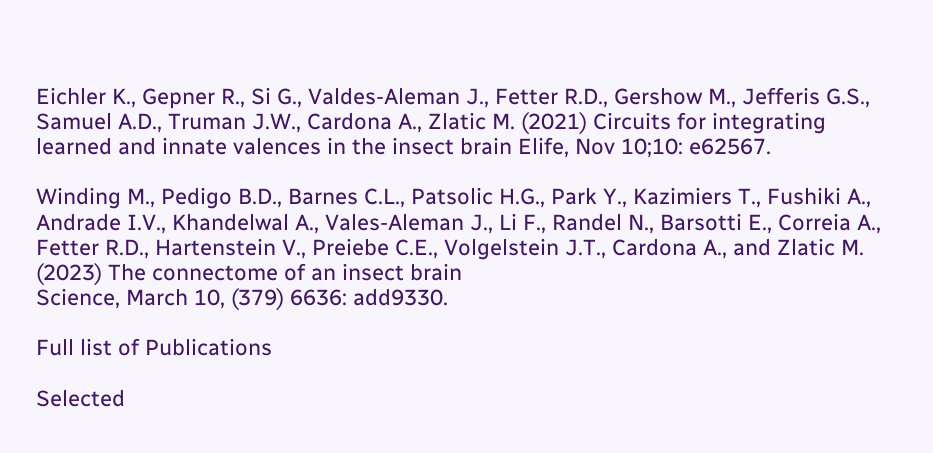Eichler K., Gepner R., Si G., Valdes-Aleman J., Fetter R.D., Gershow M., Jefferis G.S., Samuel A.D., Truman J.W., Cardona A., Zlatic M. (2021) Circuits for integrating learned and innate valences in the insect brain Elife, Nov 10;10: e62567.

Winding M., Pedigo B.D., Barnes C.L., Patsolic H.G., Park Y., Kazimiers T., Fushiki A., Andrade I.V., Khandelwal A., Vales-Aleman J., Li F., Randel N., Barsotti E., Correia A., Fetter R.D., Hartenstein V., Preiebe C.E., Volgelstein J.T., Cardona A., and Zlatic M. (2023) The connectome of an insect brain
Science, March 10, (379) 6636: add9330.

Full list of Publications

Selected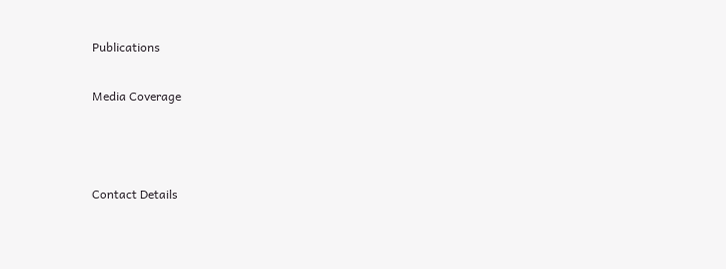Publications

Media Coverage



Contact Details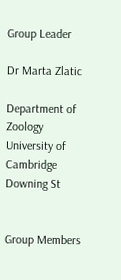Group Leader

Dr Marta Zlatic

Department of Zoology
University of Cambridge
Downing St


Group Members